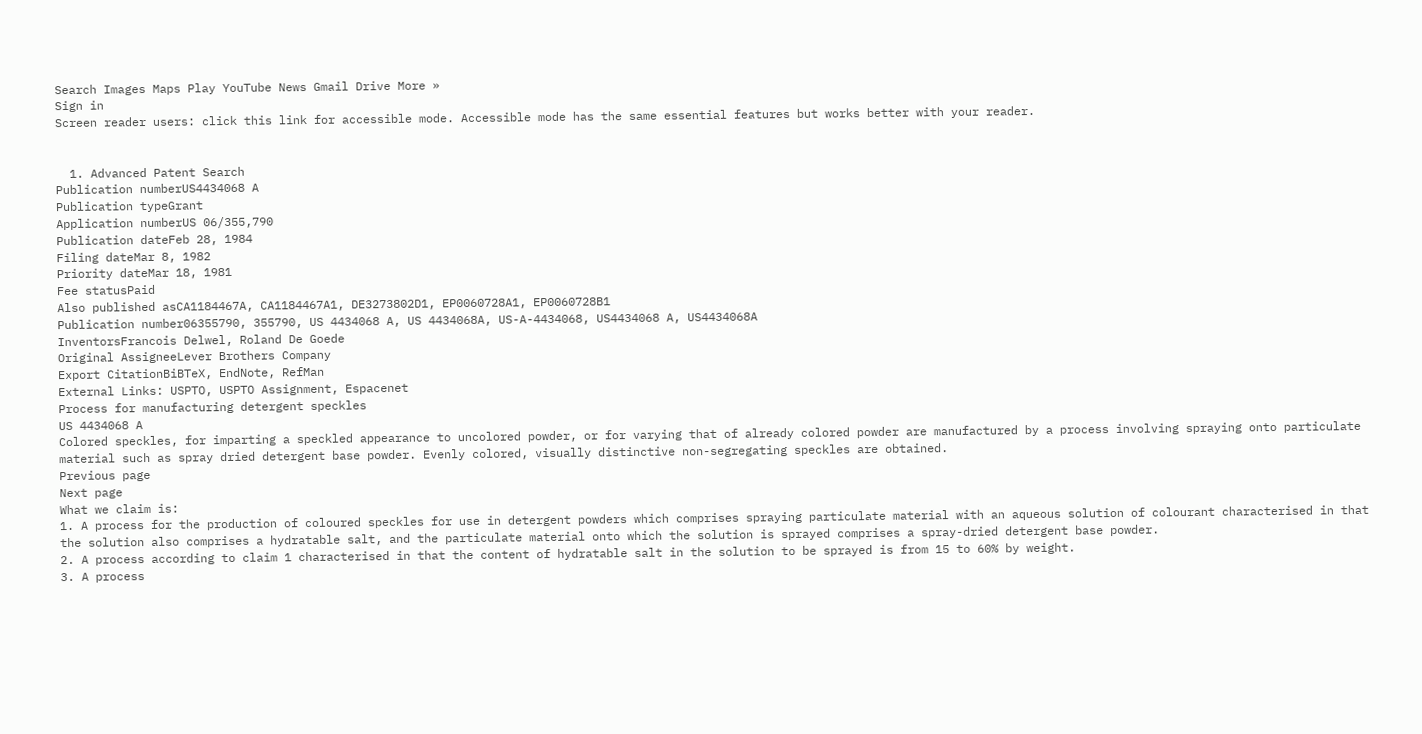Search Images Maps Play YouTube News Gmail Drive More »
Sign in
Screen reader users: click this link for accessible mode. Accessible mode has the same essential features but works better with your reader.


  1. Advanced Patent Search
Publication numberUS4434068 A
Publication typeGrant
Application numberUS 06/355,790
Publication dateFeb 28, 1984
Filing dateMar 8, 1982
Priority dateMar 18, 1981
Fee statusPaid
Also published asCA1184467A, CA1184467A1, DE3273802D1, EP0060728A1, EP0060728B1
Publication number06355790, 355790, US 4434068 A, US 4434068A, US-A-4434068, US4434068 A, US4434068A
InventorsFrancois Delwel, Roland De Goede
Original AssigneeLever Brothers Company
Export CitationBiBTeX, EndNote, RefMan
External Links: USPTO, USPTO Assignment, Espacenet
Process for manufacturing detergent speckles
US 4434068 A
Colored speckles, for imparting a speckled appearance to uncolored powder, or for varying that of already colored powder are manufactured by a process involving spraying onto particulate material such as spray dried detergent base powder. Evenly colored, visually distinctive non-segregating speckles are obtained.
Previous page
Next page
What we claim is:
1. A process for the production of coloured speckles for use in detergent powders which comprises spraying particulate material with an aqueous solution of colourant characterised in that the solution also comprises a hydratable salt, and the particulate material onto which the solution is sprayed comprises a spray-dried detergent base powder.
2. A process according to claim 1 characterised in that the content of hydratable salt in the solution to be sprayed is from 15 to 60% by weight.
3. A process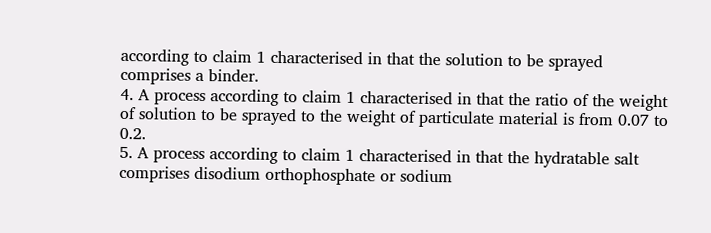according to claim 1 characterised in that the solution to be sprayed comprises a binder.
4. A process according to claim 1 characterised in that the ratio of the weight of solution to be sprayed to the weight of particulate material is from 0.07 to 0.2.
5. A process according to claim 1 characterised in that the hydratable salt comprises disodium orthophosphate or sodium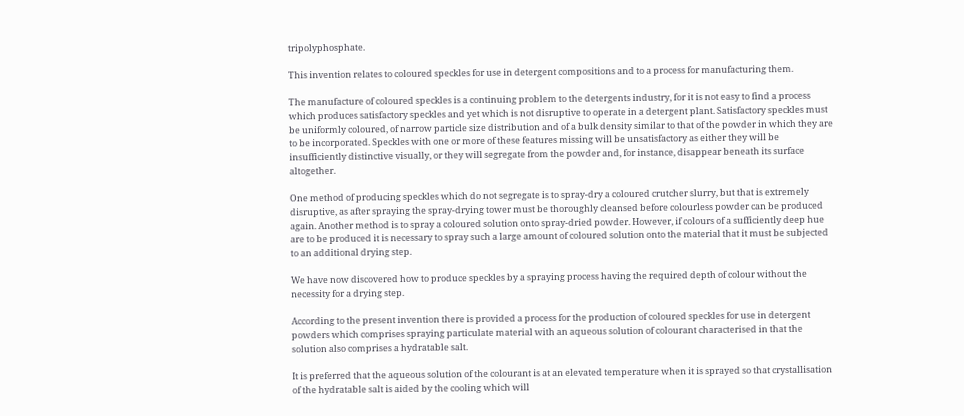tripolyphosphate.

This invention relates to coloured speckles for use in detergent compositions and to a process for manufacturing them.

The manufacture of coloured speckles is a continuing problem to the detergents industry, for it is not easy to find a process which produces satisfactory speckles and yet which is not disruptive to operate in a detergent plant. Satisfactory speckles must be uniformly coloured, of narrow particle size distribution and of a bulk density similar to that of the powder in which they are to be incorporated. Speckles with one or more of these features missing will be unsatisfactory as either they will be insufficiently distinctive visually, or they will segregate from the powder and, for instance, disappear beneath its surface altogether.

One method of producing speckles which do not segregate is to spray-dry a coloured crutcher slurry, but that is extremely disruptive, as after spraying the spray-drying tower must be thoroughly cleansed before colourless powder can be produced again. Another method is to spray a coloured solution onto spray-dried powder. However, if colours of a sufficiently deep hue are to be produced it is necessary to spray such a large amount of coloured solution onto the material that it must be subjected to an additional drying step.

We have now discovered how to produce speckles by a spraying process having the required depth of colour without the necessity for a drying step.

According to the present invention there is provided a process for the production of coloured speckles for use in detergent powders which comprises spraying particulate material with an aqueous solution of colourant characterised in that the solution also comprises a hydratable salt.

It is preferred that the aqueous solution of the colourant is at an elevated temperature when it is sprayed so that crystallisation of the hydratable salt is aided by the cooling which will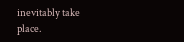inevitably take place.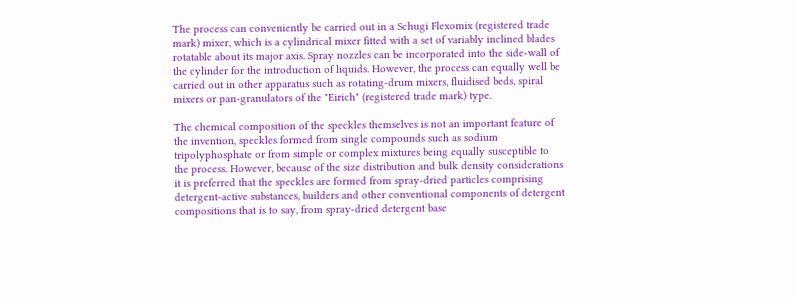The process can conveniently be carried out in a Schugi Flexomix (registered trade mark) mixer, which is a cylindrical mixer fitted with a set of variably inclined blades rotatable about its major axis. Spray nozzles can be incorporated into the side-wall of the cylinder for the introduction of liquids. However, the process can equally well be carried out in other apparatus such as rotating-drum mixers, fluidised beds, spiral mixers or pan-granulators of the "Eirich" (registered trade mark) type.

The chemical composition of the speckles themselves is not an important feature of the invention, speckles formed from single compounds such as sodium tripolyphosphate or from simple or complex mixtures being equally susceptible to the process. However, because of the size distribution and bulk density considerations it is preferred that the speckles are formed from spray-dried particles comprising detergent-active substances, builders and other conventional components of detergent compositions that is to say, from spray-dried detergent base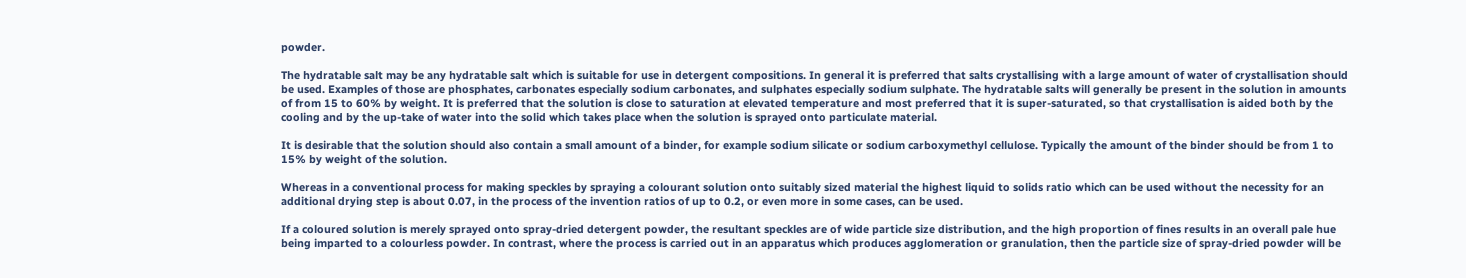powder.

The hydratable salt may be any hydratable salt which is suitable for use in detergent compositions. In general it is preferred that salts crystallising with a large amount of water of crystallisation should be used. Examples of those are phosphates, carbonates especially sodium carbonates, and sulphates especially sodium sulphate. The hydratable salts will generally be present in the solution in amounts of from 15 to 60% by weight. It is preferred that the solution is close to saturation at elevated temperature and most preferred that it is super-saturated, so that crystallisation is aided both by the cooling and by the up-take of water into the solid which takes place when the solution is sprayed onto particulate material.

It is desirable that the solution should also contain a small amount of a binder, for example sodium silicate or sodium carboxymethyl cellulose. Typically the amount of the binder should be from 1 to 15% by weight of the solution.

Whereas in a conventional process for making speckles by spraying a colourant solution onto suitably sized material the highest liquid to solids ratio which can be used without the necessity for an additional drying step is about 0.07, in the process of the invention ratios of up to 0.2, or even more in some cases, can be used.

If a coloured solution is merely sprayed onto spray-dried detergent powder, the resultant speckles are of wide particle size distribution, and the high proportion of fines results in an overall pale hue being imparted to a colourless powder. In contrast, where the process is carried out in an apparatus which produces agglomeration or granulation, then the particle size of spray-dried powder will be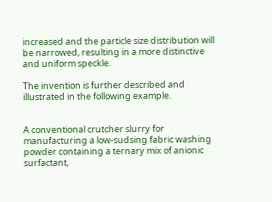increased and the particle size distribution will be narrowed, resulting in a more distinctive and uniform speckle.

The invention is further described and illustrated in the following example.


A conventional crutcher slurry for manufacturing a low-sudsing fabric washing powder containing a ternary mix of anionic surfactant,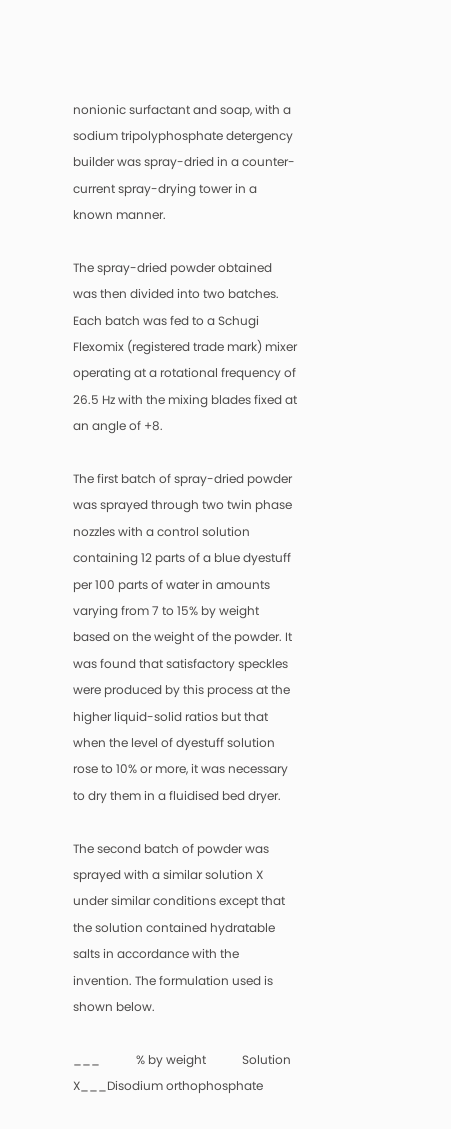nonionic surfactant and soap, with a sodium tripolyphosphate detergency builder was spray-dried in a counter-current spray-drying tower in a known manner.

The spray-dried powder obtained was then divided into two batches. Each batch was fed to a Schugi Flexomix (registered trade mark) mixer operating at a rotational frequency of 26.5 Hz with the mixing blades fixed at an angle of +8.

The first batch of spray-dried powder was sprayed through two twin phase nozzles with a control solution containing 12 parts of a blue dyestuff per 100 parts of water in amounts varying from 7 to 15% by weight based on the weight of the powder. It was found that satisfactory speckles were produced by this process at the higher liquid-solid ratios but that when the level of dyestuff solution rose to 10% or more, it was necessary to dry them in a fluidised bed dryer.

The second batch of powder was sprayed with a similar solution X under similar conditions except that the solution contained hydratable salts in accordance with the invention. The formulation used is shown below.

___            % by weight            Solution X___Disodium orthophosphate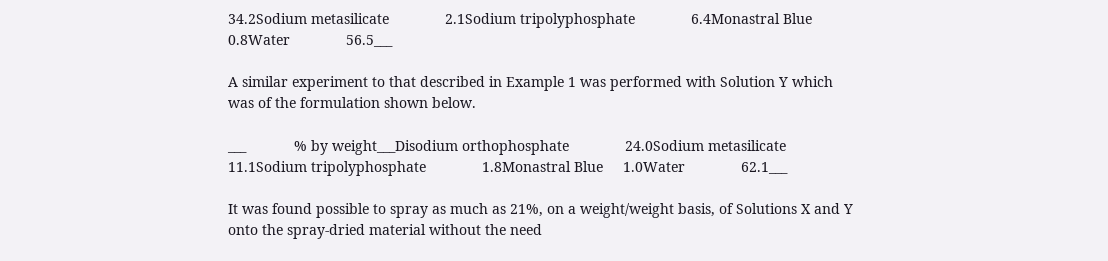34.2Sodium metasilicate              2.1Sodium tripolyphosphate              6.4Monastral Blue     0.8Water              56.5___

A similar experiment to that described in Example 1 was performed with Solution Y which was of the formulation shown below.

___            % by weight___Disodium orthophosphate              24.0Sodium metasilicate              11.1Sodium tripolyphosphate              1.8Monastral Blue     1.0Water              62.1___

It was found possible to spray as much as 21%, on a weight/weight basis, of Solutions X and Y onto the spray-dried material without the need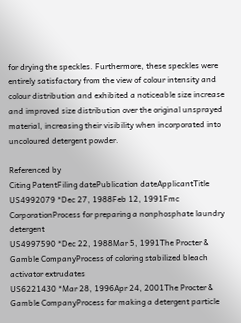for drying the speckles. Furthermore, these speckles were entirely satisfactory from the view of colour intensity and colour distribution and exhibited a noticeable size increase and improved size distribution over the original unsprayed material, increasing their visibility when incorporated into uncoloured detergent powder.

Referenced by
Citing PatentFiling datePublication dateApplicantTitle
US4992079 *Dec 27, 1988Feb 12, 1991Fmc CorporationProcess for preparing a nonphosphate laundry detergent
US4997590 *Dec 22, 1988Mar 5, 1991The Procter & Gamble CompanyProcess of coloring stabilized bleach activator extrudates
US6221430 *Mar 28, 1996Apr 24, 2001The Procter & Gamble CompanyProcess for making a detergent particle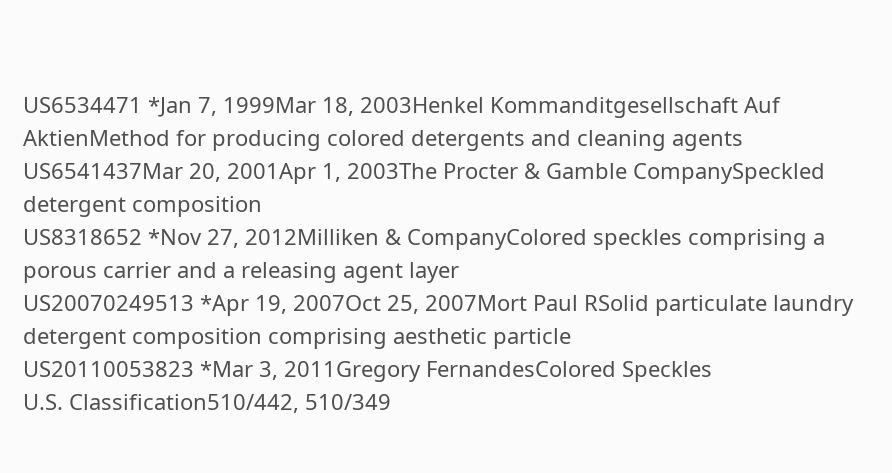US6534471 *Jan 7, 1999Mar 18, 2003Henkel Kommanditgesellschaft Auf AktienMethod for producing colored detergents and cleaning agents
US6541437Mar 20, 2001Apr 1, 2003The Procter & Gamble CompanySpeckled detergent composition
US8318652 *Nov 27, 2012Milliken & CompanyColored speckles comprising a porous carrier and a releasing agent layer
US20070249513 *Apr 19, 2007Oct 25, 2007Mort Paul RSolid particulate laundry detergent composition comprising aesthetic particle
US20110053823 *Mar 3, 2011Gregory FernandesColored Speckles
U.S. Classification510/442, 510/349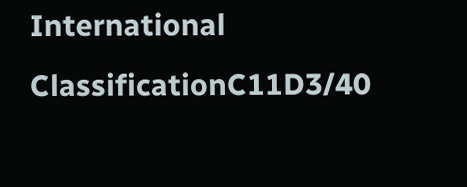International ClassificationC11D3/40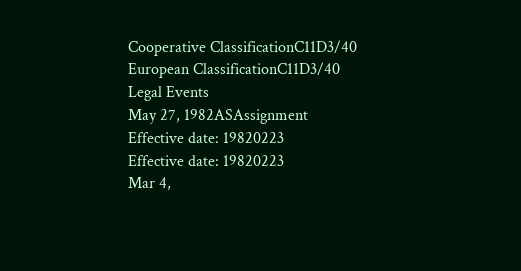Cooperative ClassificationC11D3/40
European ClassificationC11D3/40
Legal Events
May 27, 1982ASAssignment
Effective date: 19820223
Effective date: 19820223
Mar 4,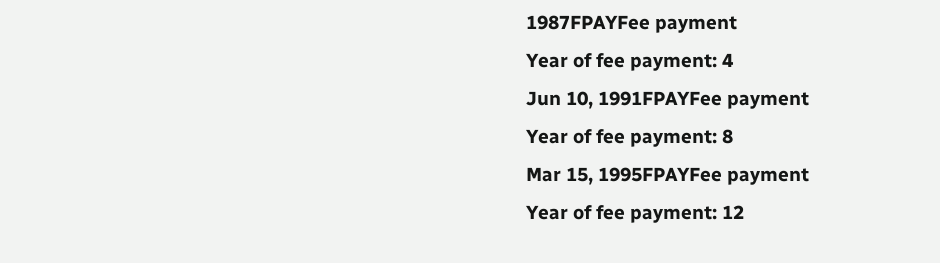1987FPAYFee payment
Year of fee payment: 4
Jun 10, 1991FPAYFee payment
Year of fee payment: 8
Mar 15, 1995FPAYFee payment
Year of fee payment: 12